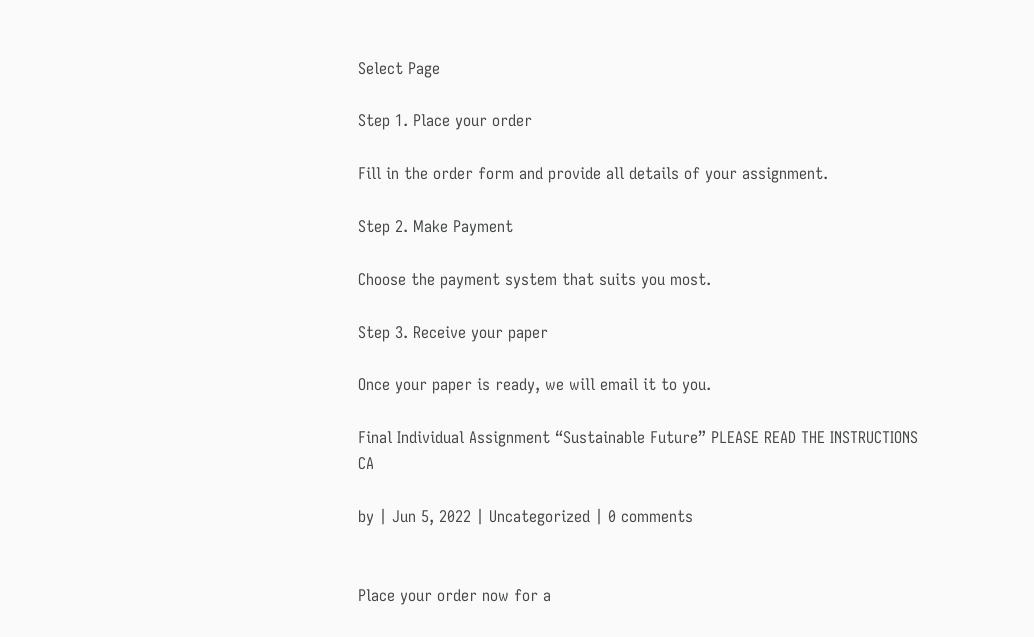Select Page

Step 1. Place your order

Fill in the order form and provide all details of your assignment.

Step 2. Make Payment

Choose the payment system that suits you most.

Step 3. Receive your paper

Once your paper is ready, we will email it to you.

Final Individual Assignment “Sustainable Future” PLEASE READ THE INSTRUCTIONS CA

by | Jun 5, 2022 | Uncategorized | 0 comments


Place your order now for a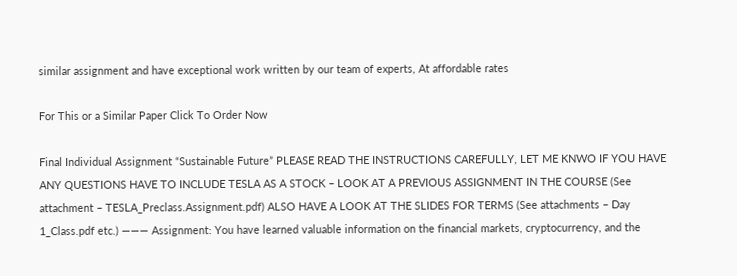similar assignment and have exceptional work written by our team of experts, At affordable rates

For This or a Similar Paper Click To Order Now

Final Individual Assignment “Sustainable Future” PLEASE READ THE INSTRUCTIONS CAREFULLY, LET ME KNWO IF YOU HAVE ANY QUESTIONS HAVE TO INCLUDE TESLA AS A STOCK – LOOK AT A PREVIOUS ASSIGNMENT IN THE COURSE (See attachment – TESLA_Preclass.Assignment.pdf) ALSO HAVE A LOOK AT THE SLIDES FOR TERMS (See attachments – Day 1_Class.pdf etc.) ——— Assignment: You have learned valuable information on the financial markets, cryptocurrency, and the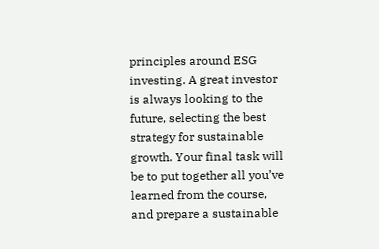principles around ESG investing. A great investor is always looking to the future, selecting the best strategy for sustainable growth. Your final task will be to put together all you’ve learned from the course, and prepare a sustainable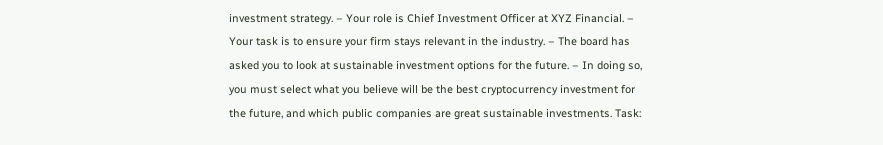investment strategy. – Your role is Chief Investment Officer at XYZ Financial. – Your task is to ensure your firm stays relevant in the industry. – The board has asked you to look at sustainable investment options for the future. – In doing so, you must select what you believe will be the best cryptocurrency investment for the future, and which public companies are great sustainable investments. Task: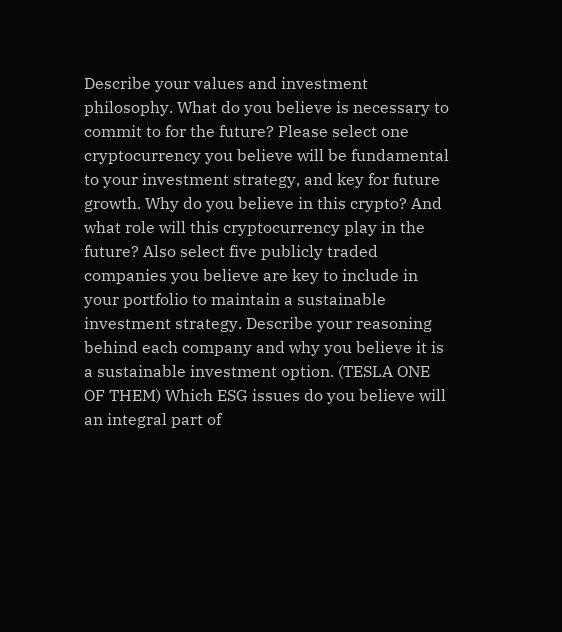Describe your values and investment philosophy. What do you believe is necessary to commit to for the future? Please select one cryptocurrency you believe will be fundamental to your investment strategy, and key for future growth. Why do you believe in this crypto? And what role will this cryptocurrency play in the future? Also select five publicly traded companies you believe are key to include in your portfolio to maintain a sustainable investment strategy. Describe your reasoning behind each company and why you believe it is a sustainable investment option. (TESLA ONE OF THEM) Which ESG issues do you believe will an integral part of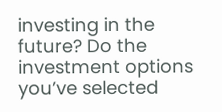investing in the future? Do the investment options you’ve selected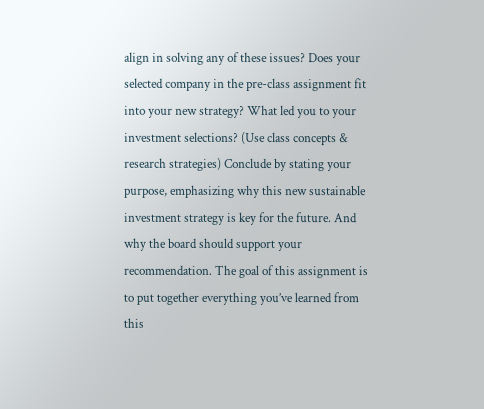align in solving any of these issues? Does your selected company in the pre-class assignment fit into your new strategy? What led you to your investment selections? (Use class concepts & research strategies) Conclude by stating your purpose, emphasizing why this new sustainable investment strategy is key for the future. And why the board should support your recommendation. The goal of this assignment is to put together everything you’ve learned from this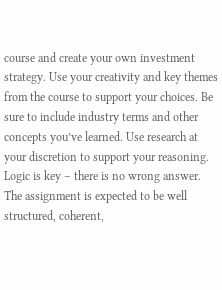course and create your own investment strategy. Use your creativity and key themes from the course to support your choices. Be sure to include industry terms and other concepts you’ve learned. Use research at your discretion to support your reasoning. Logic is key – there is no wrong answer. The assignment is expected to be well structured, coherent,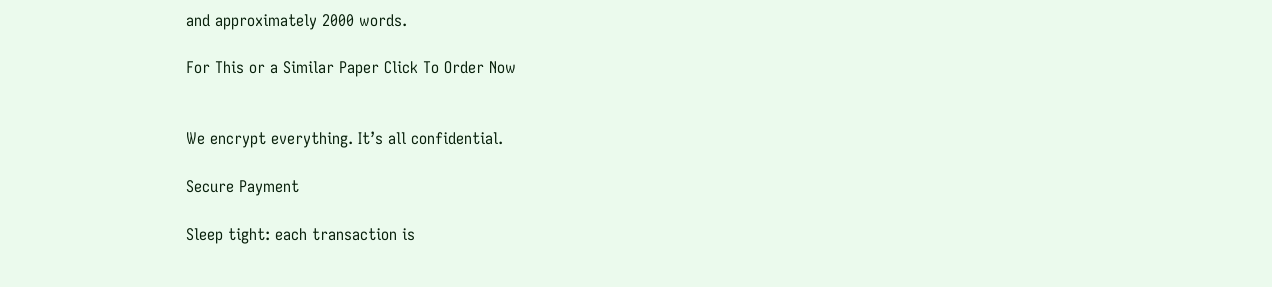and approximately 2000 words.

For This or a Similar Paper Click To Order Now


We encrypt everything. It’s all confidential.

Secure Payment

Sleep tight: each transaction is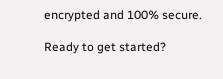encrypted and 100% secure.

Ready to get started?